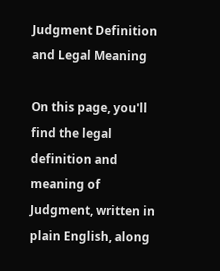Judgment Definition and Legal Meaning

On this page, you'll find the legal definition and meaning of Judgment, written in plain English, along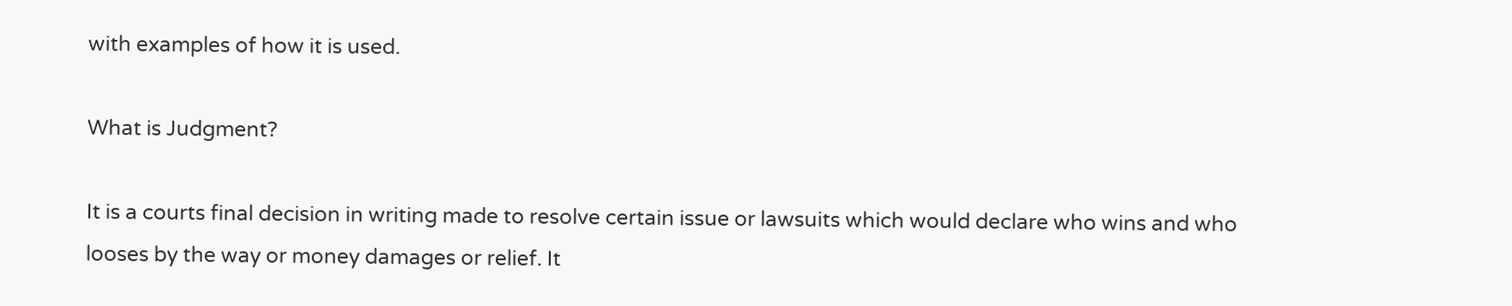with examples of how it is used.

What is Judgment?

It is a courts final decision in writing made to resolve certain issue or lawsuits which would declare who wins and who looses by the way or money damages or relief. It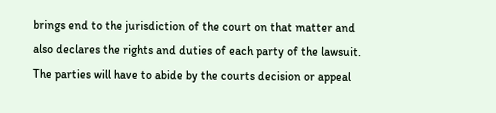brings end to the jurisdiction of the court on that matter and also declares the rights and duties of each party of the lawsuit. The parties will have to abide by the courts decision or appeal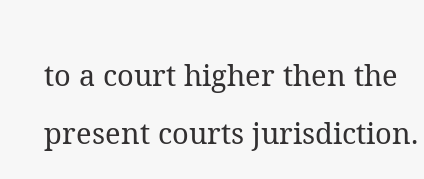to a court higher then the present courts jurisdiction.